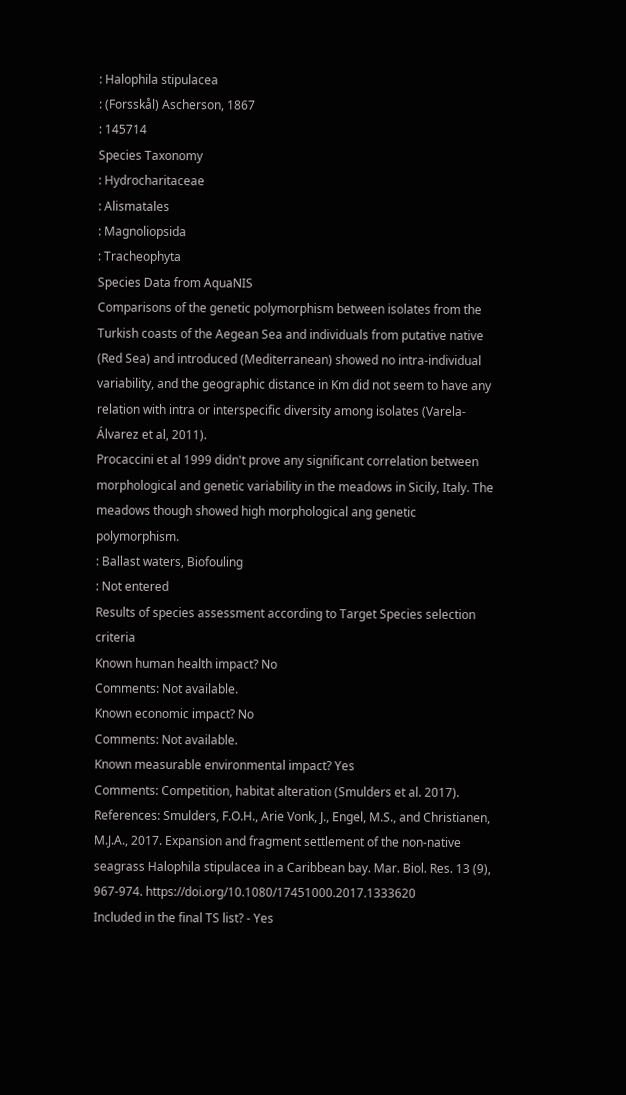: Halophila stipulacea
: (Forsskål) Ascherson, 1867
: 145714
Species Taxonomy
: Hydrocharitaceae
: Alismatales
: Magnoliopsida
: Tracheophyta
Species Data from AquaNIS
Comparisons of the genetic polymorphism between isolates from the Turkish coasts of the Aegean Sea and individuals from putative native (Red Sea) and introduced (Mediterranean) showed no intra-individual variability, and the geographic distance in Km did not seem to have any relation with intra or interspecific diversity among isolates (Varela-Álvarez et al, 2011).
Procaccini et al 1999 didn't prove any significant correlation between morphological and genetic variability in the meadows in Sicily, Italy. The meadows though showed high morphological ang genetic polymorphism.
: Ballast waters, Biofouling
: Not entered
Results of species assessment according to Target Species selection criteria
Known human health impact? No
Comments: Not available.
Known economic impact? No
Comments: Not available.
Known measurable environmental impact? Yes
Comments: Competition, habitat alteration (Smulders et al. 2017).
References: Smulders, F.O.H., Arie Vonk, J., Engel, M.S., and Christianen, M.J.A., 2017. Expansion and fragment settlement of the non-native seagrass Halophila stipulacea in a Caribbean bay. Mar. Biol. Res. 13 (9), 967-974. https://doi.org/10.1080/17451000.2017.1333620
Included in the final TS list? - Yes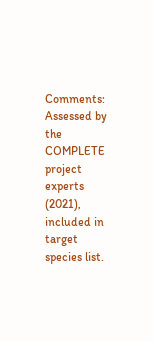Comments: Assessed by the COMPLETE project experts (2021), included in target species list.